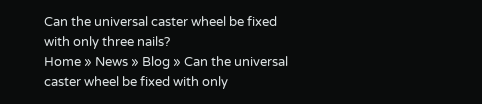Can the universal caster wheel be fixed with only three nails?
Home » News » Blog » Can the universal caster wheel be fixed with only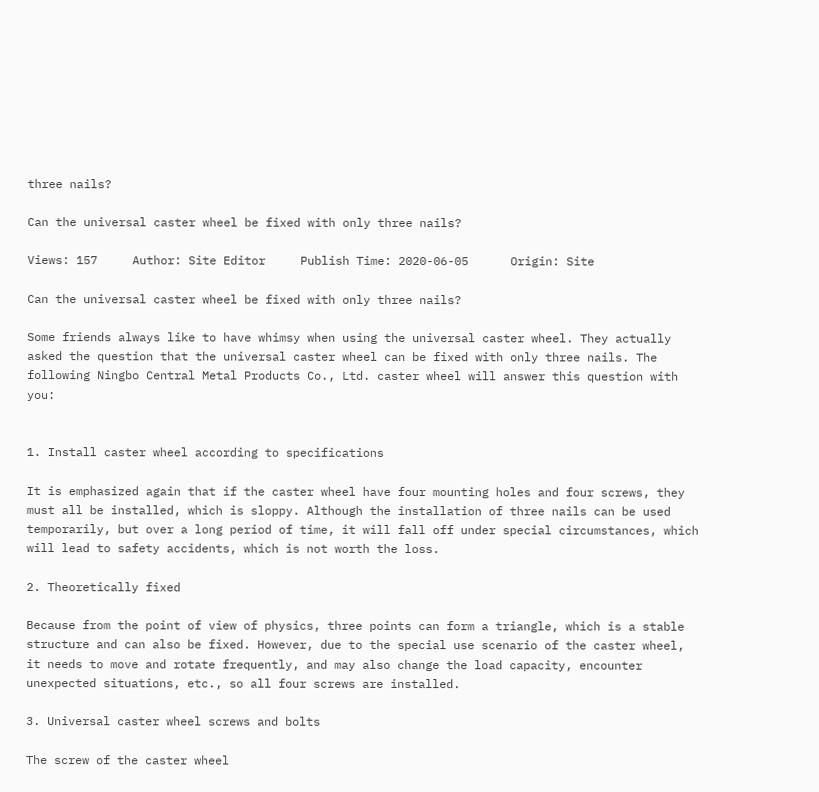three nails?

Can the universal caster wheel be fixed with only three nails?

Views: 157     Author: Site Editor     Publish Time: 2020-06-05      Origin: Site

Can the universal caster wheel be fixed with only three nails?

Some friends always like to have whimsy when using the universal caster wheel. They actually asked the question that the universal caster wheel can be fixed with only three nails. The following Ningbo Central Metal Products Co., Ltd. caster wheel will answer this question with you:


1. Install caster wheel according to specifications

It is emphasized again that if the caster wheel have four mounting holes and four screws, they must all be installed, which is sloppy. Although the installation of three nails can be used temporarily, but over a long period of time, it will fall off under special circumstances, which will lead to safety accidents, which is not worth the loss.

2. Theoretically fixed

Because from the point of view of physics, three points can form a triangle, which is a stable structure and can also be fixed. However, due to the special use scenario of the caster wheel, it needs to move and rotate frequently, and may also change the load capacity, encounter unexpected situations, etc., so all four screws are installed.

3. Universal caster wheel screws and bolts

The screw of the caster wheel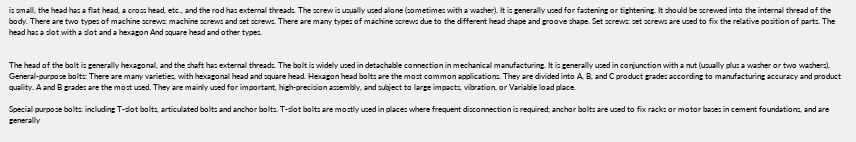is small, the head has a flat head, a cross head, etc., and the rod has external threads. The screw is usually used alone (sometimes with a washer). It is generally used for fastening or tightening. It should be screwed into the internal thread of the body. There are two types of machine screws: machine screws and set screws. There are many types of machine screws due to the different head shape and groove shape. Set screws: set screws are used to fix the relative position of parts. The head has a slot with a slot and a hexagon And square head and other types.


The head of the bolt is generally hexagonal, and the shaft has external threads. The bolt is widely used in detachable connection in mechanical manufacturing. It is generally used in conjunction with a nut (usually plus a washer or two washers). General-purpose bolts: There are many varieties, with hexagonal head and square head. Hexagon head bolts are the most common applications. They are divided into A, B, and C product grades according to manufacturing accuracy and product quality. A and B grades are the most used. They are mainly used for important, high-precision assembly, and subject to large impacts, vibration, or Variable load place.

Special purpose bolts: including T-slot bolts, articulated bolts and anchor bolts. T-slot bolts are mostly used in places where frequent disconnection is required; anchor bolts are used to fix racks or motor bases in cement foundations, and are generally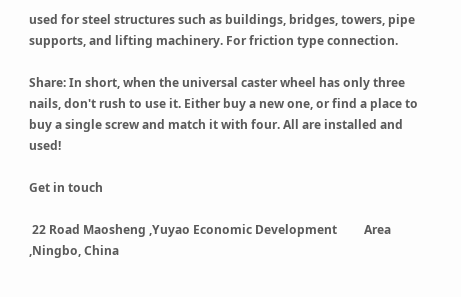used for steel structures such as buildings, bridges, towers, pipe supports, and lifting machinery. For friction type connection.

Share: In short, when the universal caster wheel has only three nails, don't rush to use it. Either buy a new one, or find a place to buy a single screw and match it with four. All are installed and used!

Get in touch

 22 Road Maosheng ,Yuyao Economic Development         Area ,Ningbo, China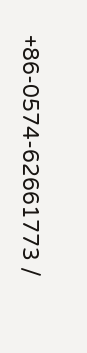+86-0574-62661773 /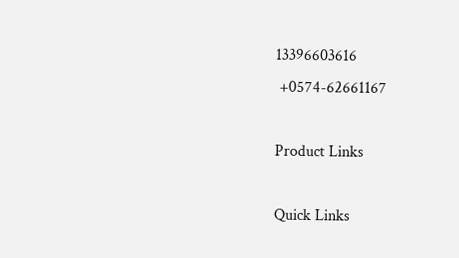13396603616
 +0574-62661167

Product Links

Quick Links